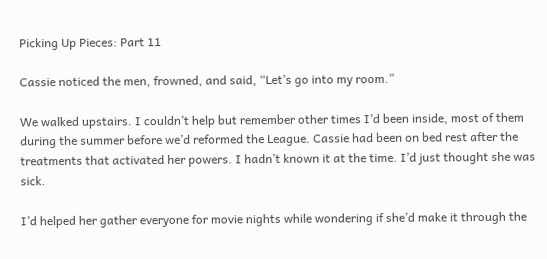Picking Up Pieces: Part 11

Cassie noticed the men, frowned, and said, “Let’s go into my room.”

We walked upstairs. I couldn’t help but remember other times I’d been inside, most of them during the summer before we’d reformed the League. Cassie had been on bed rest after the treatments that activated her powers. I hadn’t known it at the time. I’d just thought she was sick.

I’d helped her gather everyone for movie nights while wondering if she’d make it through the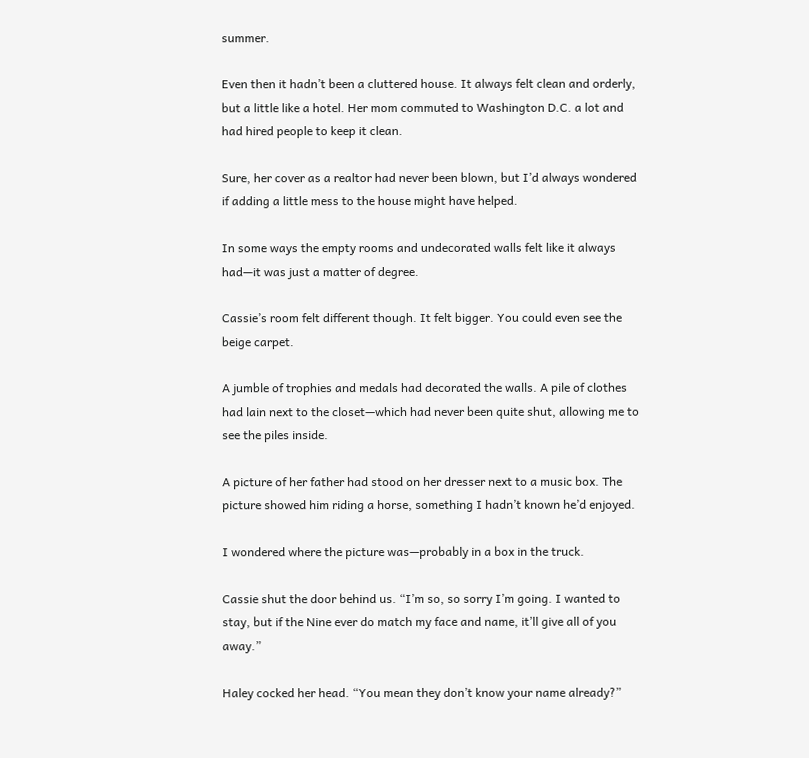summer.

Even then it hadn’t been a cluttered house. It always felt clean and orderly, but a little like a hotel. Her mom commuted to Washington D.C. a lot and had hired people to keep it clean.

Sure, her cover as a realtor had never been blown, but I’d always wondered if adding a little mess to the house might have helped.

In some ways the empty rooms and undecorated walls felt like it always had—it was just a matter of degree.

Cassie’s room felt different though. It felt bigger. You could even see the beige carpet.

A jumble of trophies and medals had decorated the walls. A pile of clothes had lain next to the closet—which had never been quite shut, allowing me to see the piles inside.

A picture of her father had stood on her dresser next to a music box. The picture showed him riding a horse, something I hadn’t known he’d enjoyed.

I wondered where the picture was—probably in a box in the truck.

Cassie shut the door behind us. “I’m so, so sorry I’m going. I wanted to stay, but if the Nine ever do match my face and name, it’ll give all of you away.”

Haley cocked her head. “You mean they don’t know your name already?”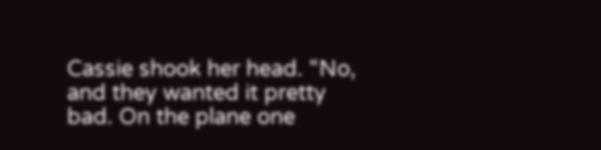Cassie shook her head. “No, and they wanted it pretty bad. On the plane one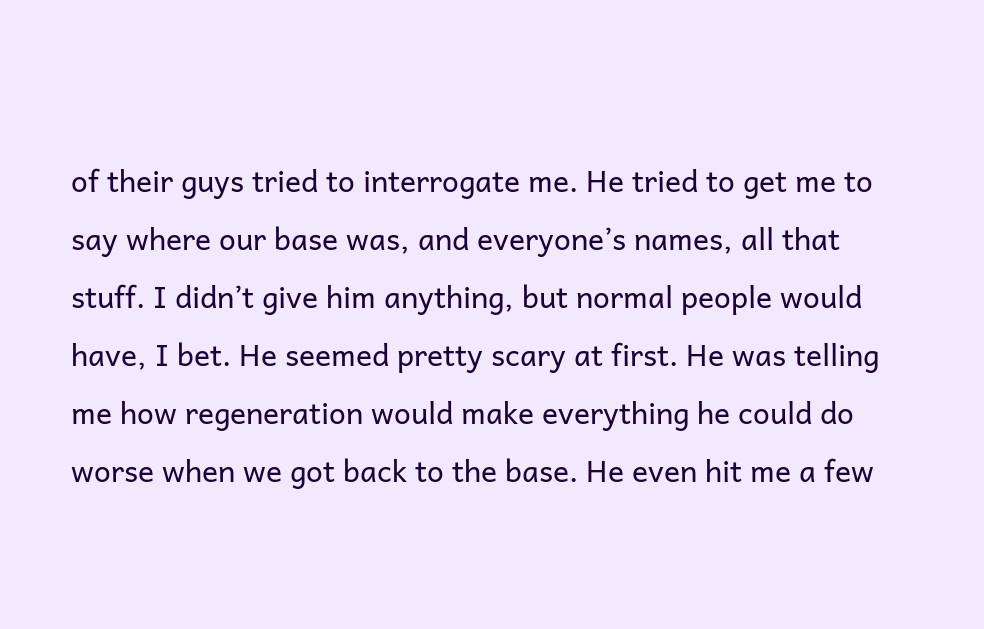of their guys tried to interrogate me. He tried to get me to say where our base was, and everyone’s names, all that stuff. I didn’t give him anything, but normal people would have, I bet. He seemed pretty scary at first. He was telling me how regeneration would make everything he could do worse when we got back to the base. He even hit me a few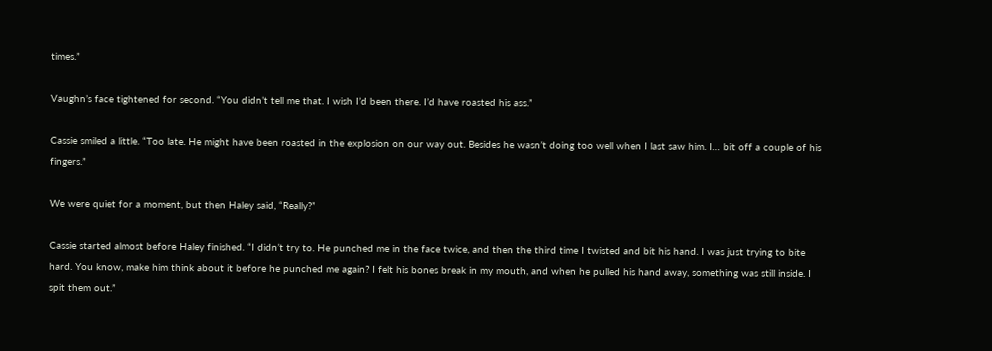times.”

Vaughn’s face tightened for second. “You didn’t tell me that. I wish I’d been there. I’d have roasted his ass.”

Cassie smiled a little. “Too late. He might have been roasted in the explosion on our way out. Besides he wasn’t doing too well when I last saw him. I… bit off a couple of his fingers.”

We were quiet for a moment, but then Haley said, “Really?”

Cassie started almost before Haley finished. “I didn’t try to. He punched me in the face twice, and then the third time I twisted and bit his hand. I was just trying to bite hard. You know, make him think about it before he punched me again? I felt his bones break in my mouth, and when he pulled his hand away, something was still inside. I spit them out.”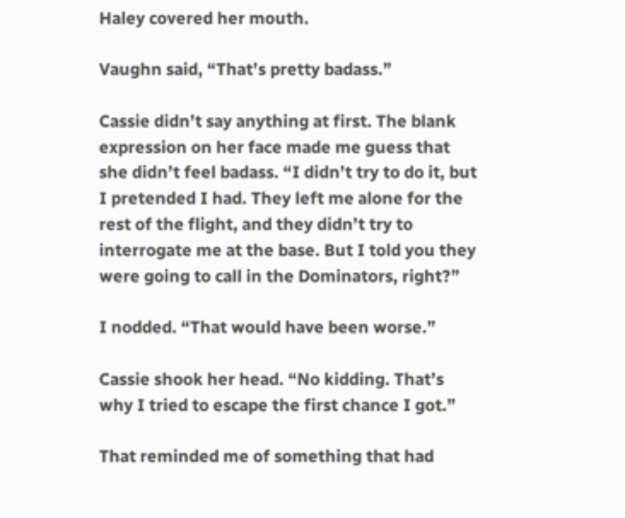Haley covered her mouth.

Vaughn said, “That’s pretty badass.”

Cassie didn’t say anything at first. The blank expression on her face made me guess that she didn’t feel badass. “I didn’t try to do it, but I pretended I had. They left me alone for the rest of the flight, and they didn’t try to interrogate me at the base. But I told you they were going to call in the Dominators, right?”

I nodded. “That would have been worse.”

Cassie shook her head. “No kidding. That’s why I tried to escape the first chance I got.”

That reminded me of something that had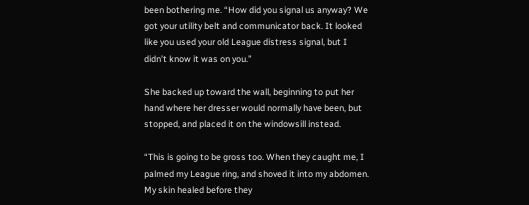been bothering me. “How did you signal us anyway? We got your utility belt and communicator back. It looked like you used your old League distress signal, but I didn’t know it was on you.”

She backed up toward the wall, beginning to put her hand where her dresser would normally have been, but stopped, and placed it on the windowsill instead.

“This is going to be gross too. When they caught me, I palmed my League ring, and shoved it into my abdomen. My skin healed before they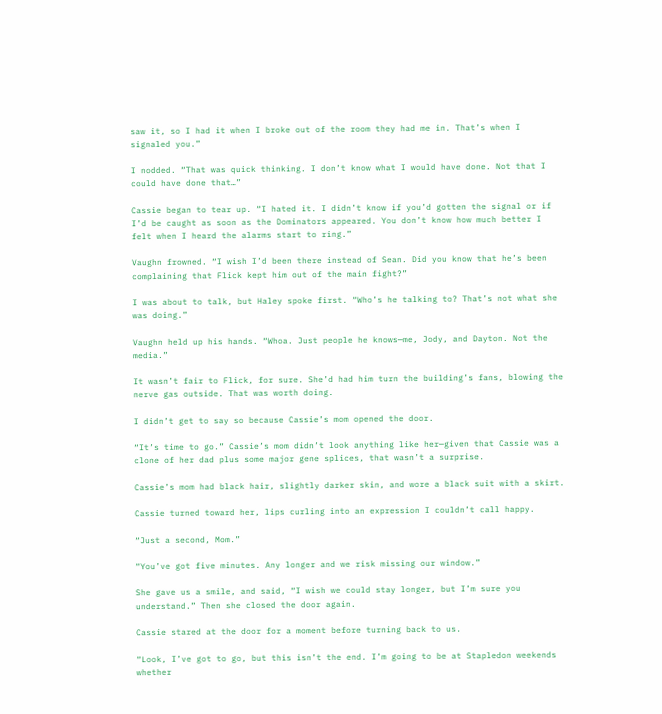saw it, so I had it when I broke out of the room they had me in. That’s when I signaled you.”

I nodded. “That was quick thinking. I don’t know what I would have done. Not that I could have done that…”

Cassie began to tear up. “I hated it. I didn’t know if you’d gotten the signal or if I’d be caught as soon as the Dominators appeared. You don’t know how much better I felt when I heard the alarms start to ring.”

Vaughn frowned. “I wish I’d been there instead of Sean. Did you know that he’s been complaining that Flick kept him out of the main fight?”

I was about to talk, but Haley spoke first. “Who’s he talking to? That’s not what she was doing.”

Vaughn held up his hands. “Whoa. Just people he knows—me, Jody, and Dayton. Not the media.”

It wasn’t fair to Flick, for sure. She’d had him turn the building’s fans, blowing the nerve gas outside. That was worth doing.

I didn’t get to say so because Cassie’s mom opened the door.

“It’s time to go.” Cassie’s mom didn’t look anything like her—given that Cassie was a clone of her dad plus some major gene splices, that wasn’t a surprise.

Cassie’s mom had black hair, slightly darker skin, and wore a black suit with a skirt.

Cassie turned toward her, lips curling into an expression I couldn’t call happy.

“Just a second, Mom.”

“You’ve got five minutes. Any longer and we risk missing our window.”

She gave us a smile, and said, “I wish we could stay longer, but I’m sure you understand.” Then she closed the door again.

Cassie stared at the door for a moment before turning back to us.

“Look, I’ve got to go, but this isn’t the end. I’m going to be at Stapledon weekends whether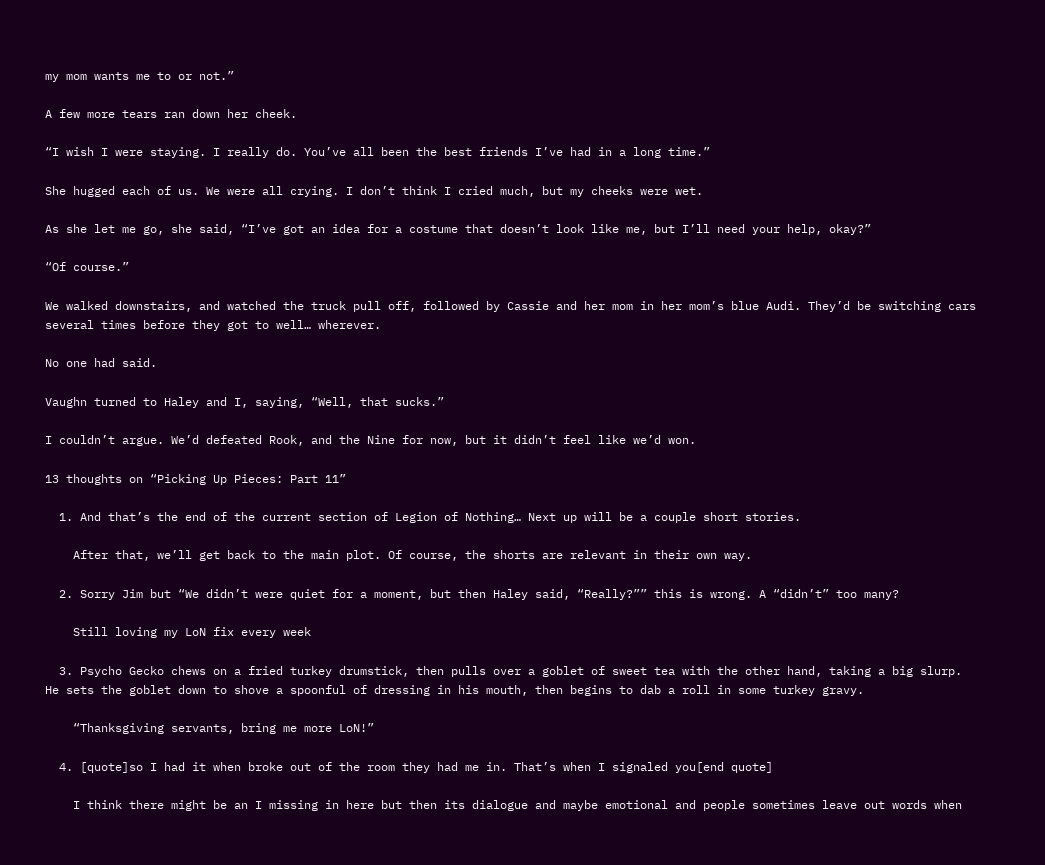my mom wants me to or not.”

A few more tears ran down her cheek.

“I wish I were staying. I really do. You’ve all been the best friends I’ve had in a long time.”

She hugged each of us. We were all crying. I don’t think I cried much, but my cheeks were wet.

As she let me go, she said, “I’ve got an idea for a costume that doesn’t look like me, but I’ll need your help, okay?”

“Of course.”

We walked downstairs, and watched the truck pull off, followed by Cassie and her mom in her mom’s blue Audi. They’d be switching cars several times before they got to well… wherever.

No one had said.

Vaughn turned to Haley and I, saying, “Well, that sucks.”

I couldn’t argue. We’d defeated Rook, and the Nine for now, but it didn’t feel like we’d won.

13 thoughts on “Picking Up Pieces: Part 11”

  1. And that’s the end of the current section of Legion of Nothing… Next up will be a couple short stories.

    After that, we’ll get back to the main plot. Of course, the shorts are relevant in their own way.

  2. Sorry Jim but “We didn’t were quiet for a moment, but then Haley said, “Really?”” this is wrong. A “didn’t” too many?

    Still loving my LoN fix every week

  3. Psycho Gecko chews on a fried turkey drumstick, then pulls over a goblet of sweet tea with the other hand, taking a big slurp. He sets the goblet down to shove a spoonful of dressing in his mouth, then begins to dab a roll in some turkey gravy.

    “Thanksgiving servants, bring me more LoN!”

  4. [quote]so I had it when broke out of the room they had me in. That’s when I signaled you[end quote]

    I think there might be an I missing in here but then its dialogue and maybe emotional and people sometimes leave out words when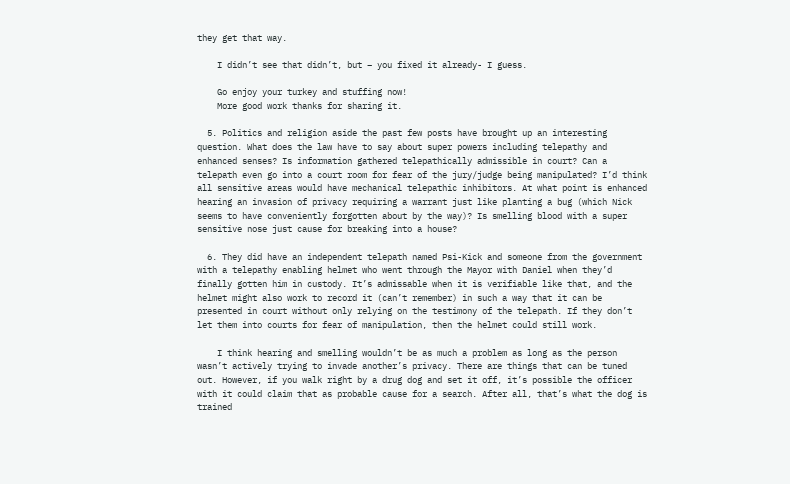they get that way.

    I didn’t see that didn’t, but – you fixed it already- I guess.

    Go enjoy your turkey and stuffing now!
    More good work thanks for sharing it.

  5. Politics and religion aside the past few posts have brought up an interesting question. What does the law have to say about super powers including telepathy and enhanced senses? Is information gathered telepathically admissible in court? Can a telepath even go into a court room for fear of the jury/judge being manipulated? I’d think all sensitive areas would have mechanical telepathic inhibitors. At what point is enhanced hearing an invasion of privacy requiring a warrant just like planting a bug (which Nick seems to have conveniently forgotten about by the way)? Is smelling blood with a super sensitive nose just cause for breaking into a house?

  6. They did have an independent telepath named Psi-Kick and someone from the government with a telepathy enabling helmet who went through the Mayor with Daniel when they’d finally gotten him in custody. It’s admissable when it is verifiable like that, and the helmet might also work to record it (can’t remember) in such a way that it can be presented in court without only relying on the testimony of the telepath. If they don’t let them into courts for fear of manipulation, then the helmet could still work.

    I think hearing and smelling wouldn’t be as much a problem as long as the person wasn’t actively trying to invade another’s privacy. There are things that can be tuned out. However, if you walk right by a drug dog and set it off, it’s possible the officer with it could claim that as probable cause for a search. After all, that’s what the dog is trained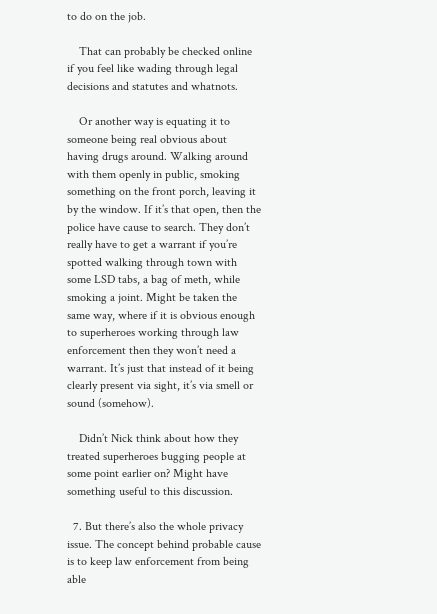to do on the job.

    That can probably be checked online if you feel like wading through legal decisions and statutes and whatnots.

    Or another way is equating it to someone being real obvious about having drugs around. Walking around with them openly in public, smoking something on the front porch, leaving it by the window. If it’s that open, then the police have cause to search. They don’t really have to get a warrant if you’re spotted walking through town with some LSD tabs, a bag of meth, while smoking a joint. Might be taken the same way, where if it is obvious enough to superheroes working through law enforcement then they won’t need a warrant. It’s just that instead of it being clearly present via sight, it’s via smell or sound (somehow).

    Didn’t Nick think about how they treated superheroes bugging people at some point earlier on? Might have something useful to this discussion.

  7. But there’s also the whole privacy issue. The concept behind probable cause is to keep law enforcement from being able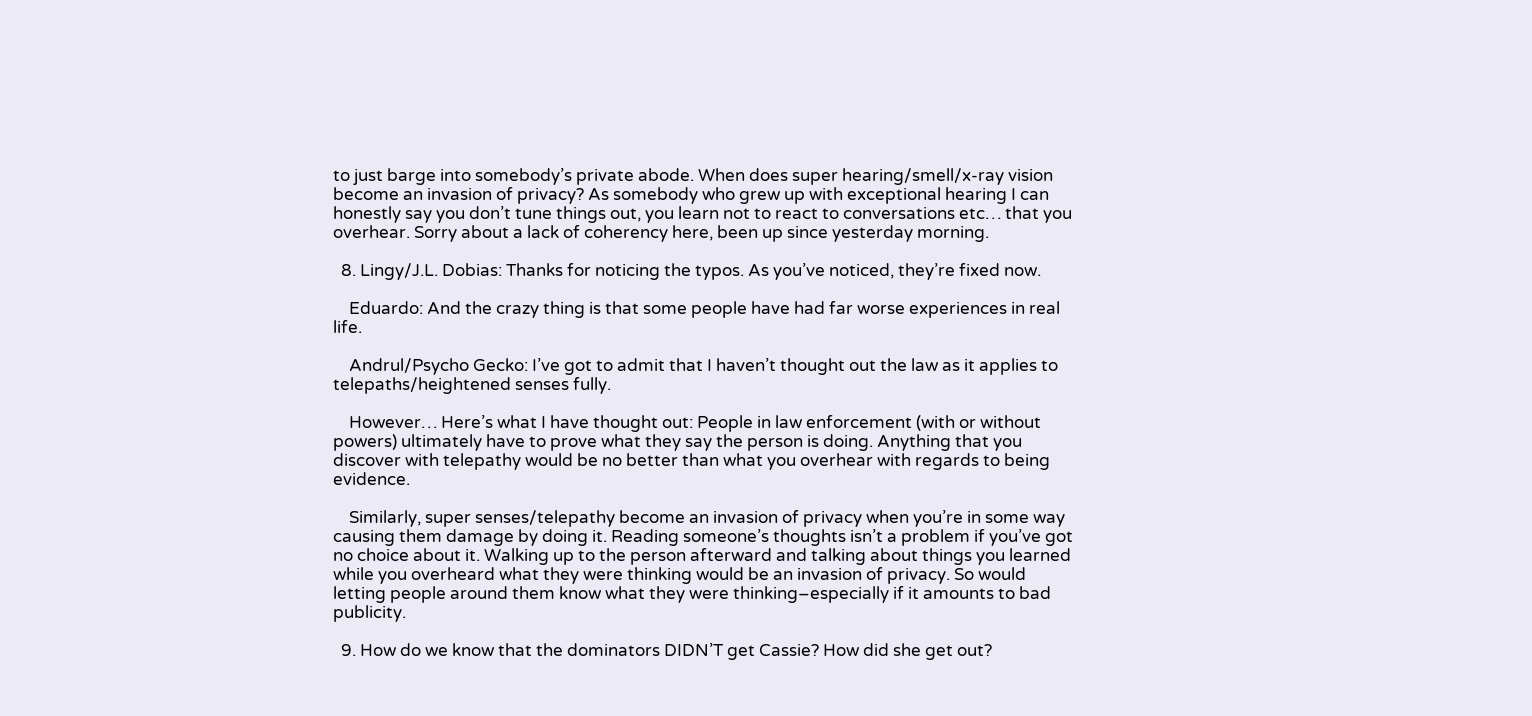to just barge into somebody’s private abode. When does super hearing/smell/x-ray vision become an invasion of privacy? As somebody who grew up with exceptional hearing I can honestly say you don’t tune things out, you learn not to react to conversations etc… that you overhear. Sorry about a lack of coherency here, been up since yesterday morning.

  8. Lingy/J.L. Dobias: Thanks for noticing the typos. As you’ve noticed, they’re fixed now.

    Eduardo: And the crazy thing is that some people have had far worse experiences in real life.

    Andrul/Psycho Gecko: I’ve got to admit that I haven’t thought out the law as it applies to telepaths/heightened senses fully.

    However… Here’s what I have thought out: People in law enforcement (with or without powers) ultimately have to prove what they say the person is doing. Anything that you discover with telepathy would be no better than what you overhear with regards to being evidence.

    Similarly, super senses/telepathy become an invasion of privacy when you’re in some way causing them damage by doing it. Reading someone’s thoughts isn’t a problem if you’ve got no choice about it. Walking up to the person afterward and talking about things you learned while you overheard what they were thinking would be an invasion of privacy. So would letting people around them know what they were thinking–especially if it amounts to bad publicity.

  9. How do we know that the dominators DIDN’T get Cassie? How did she get out?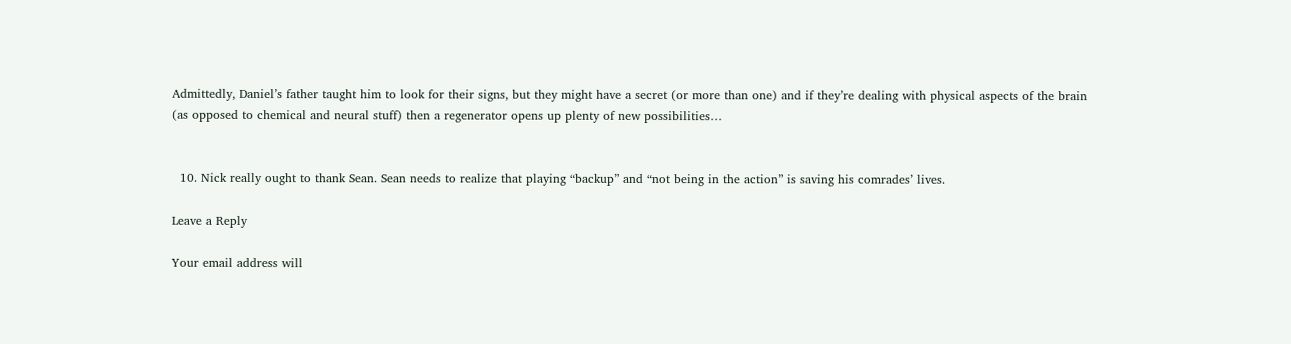Admittedly, Daniel’s father taught him to look for their signs, but they might have a secret (or more than one) and if they’re dealing with physical aspects of the brain (as opposed to chemical and neural stuff) then a regenerator opens up plenty of new possibilities…


  10. Nick really ought to thank Sean. Sean needs to realize that playing “backup” and “not being in the action” is saving his comrades’ lives.

Leave a Reply

Your email address will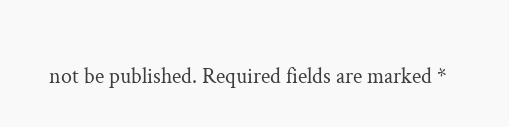not be published. Required fields are marked *